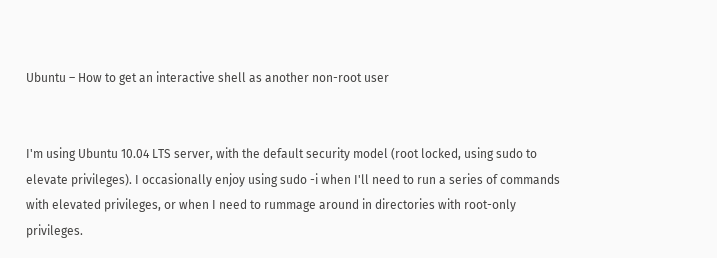Ubuntu – How to get an interactive shell as another non-root user


I'm using Ubuntu 10.04 LTS server, with the default security model (root locked, using sudo to elevate privileges). I occasionally enjoy using sudo -i when I'll need to run a series of commands with elevated privileges, or when I need to rummage around in directories with root-only privileges.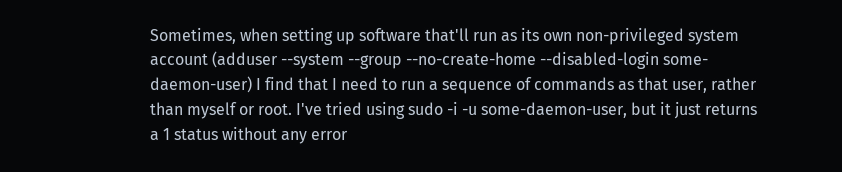Sometimes, when setting up software that'll run as its own non-privileged system account (adduser --system --group --no-create-home --disabled-login some-daemon-user) I find that I need to run a sequence of commands as that user, rather than myself or root. I've tried using sudo -i -u some-daemon-user, but it just returns a 1 status without any error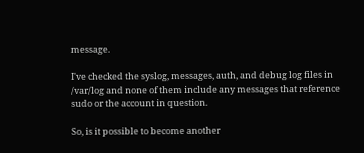message.

I've checked the syslog, messages, auth, and debug log files in /var/log and none of them include any messages that reference sudo or the account in question.

So, is it possible to become another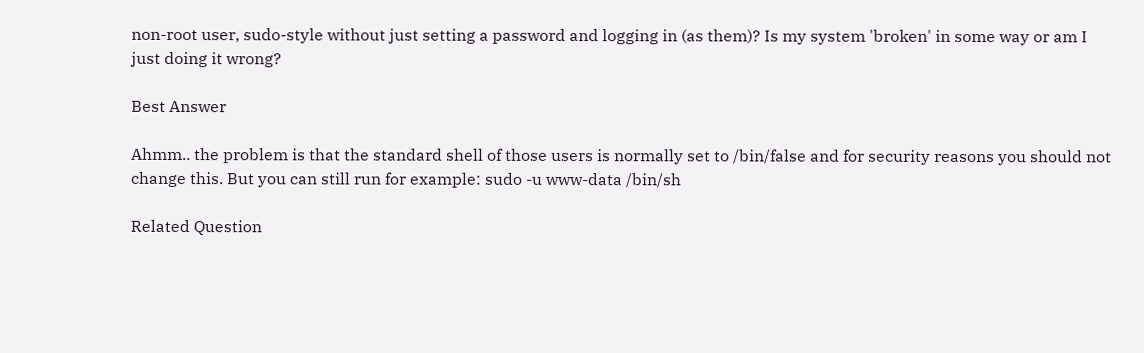non-root user, sudo-style without just setting a password and logging in (as them)? Is my system 'broken' in some way or am I just doing it wrong?

Best Answer

Ahmm.. the problem is that the standard shell of those users is normally set to /bin/false and for security reasons you should not change this. But you can still run for example: sudo -u www-data /bin/sh

Related Question